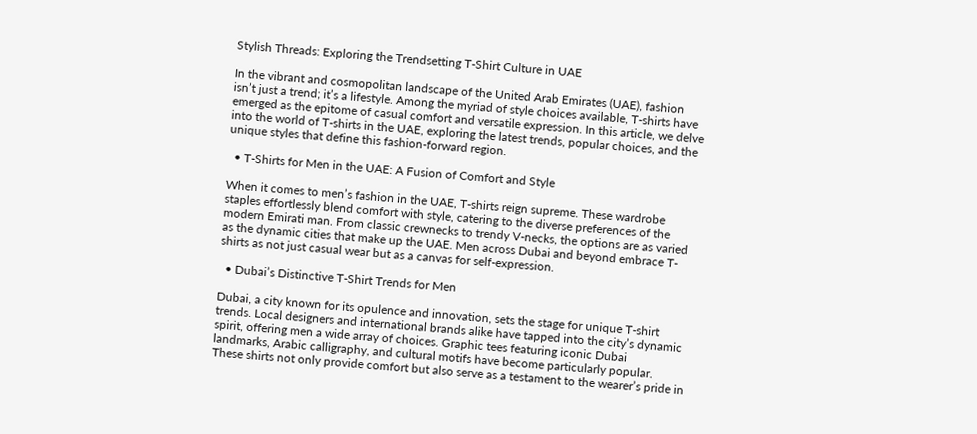Stylish Threads: Exploring the Trendsetting T-Shirt Culture in UAE

In the vibrant and cosmopolitan landscape of the United Arab Emirates (UAE), fashion isn’t just a trend; it’s a lifestyle. Among the myriad of style choices available, T-shirts have emerged as the epitome of casual comfort and versatile expression. In this article, we delve into the world of T-shirts in the UAE, exploring the latest trends, popular choices, and the unique styles that define this fashion-forward region.

  • T-Shirts for Men in the UAE: A Fusion of Comfort and Style

When it comes to men’s fashion in the UAE, T-shirts reign supreme. These wardrobe staples effortlessly blend comfort with style, catering to the diverse preferences of the modern Emirati man. From classic crewnecks to trendy V-necks, the options are as varied as the dynamic cities that make up the UAE. Men across Dubai and beyond embrace T-shirts as not just casual wear but as a canvas for self-expression.

  • Dubai’s Distinctive T-Shirt Trends for Men

Dubai, a city known for its opulence and innovation, sets the stage for unique T-shirt trends. Local designers and international brands alike have tapped into the city’s dynamic spirit, offering men a wide array of choices. Graphic tees featuring iconic Dubai landmarks, Arabic calligraphy, and cultural motifs have become particularly popular. These shirts not only provide comfort but also serve as a testament to the wearer’s pride in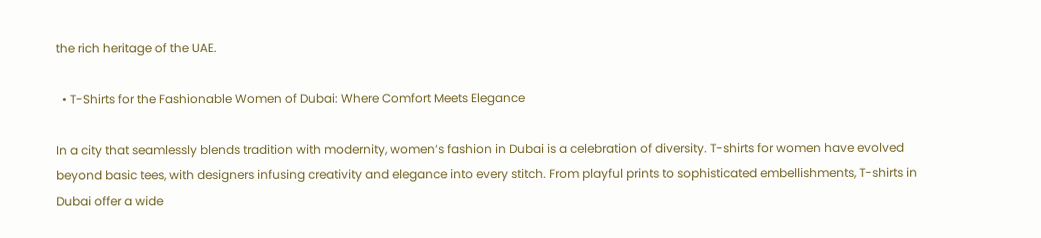the rich heritage of the UAE.

  • T-Shirts for the Fashionable Women of Dubai: Where Comfort Meets Elegance

In a city that seamlessly blends tradition with modernity, women’s fashion in Dubai is a celebration of diversity. T-shirts for women have evolved beyond basic tees, with designers infusing creativity and elegance into every stitch. From playful prints to sophisticated embellishments, T-shirts in Dubai offer a wide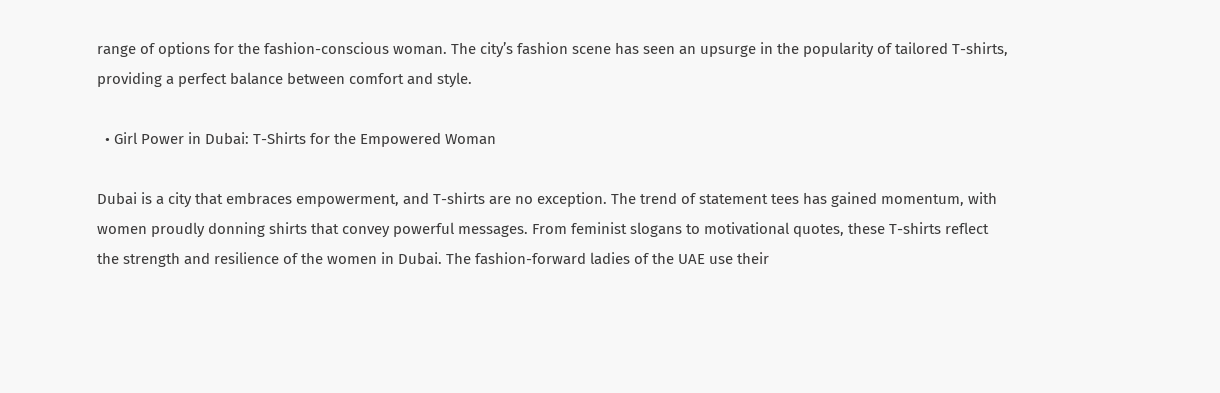range of options for the fashion-conscious woman. The city’s fashion scene has seen an upsurge in the popularity of tailored T-shirts, providing a perfect balance between comfort and style.

  • Girl Power in Dubai: T-Shirts for the Empowered Woman

Dubai is a city that embraces empowerment, and T-shirts are no exception. The trend of statement tees has gained momentum, with women proudly donning shirts that convey powerful messages. From feminist slogans to motivational quotes, these T-shirts reflect the strength and resilience of the women in Dubai. The fashion-forward ladies of the UAE use their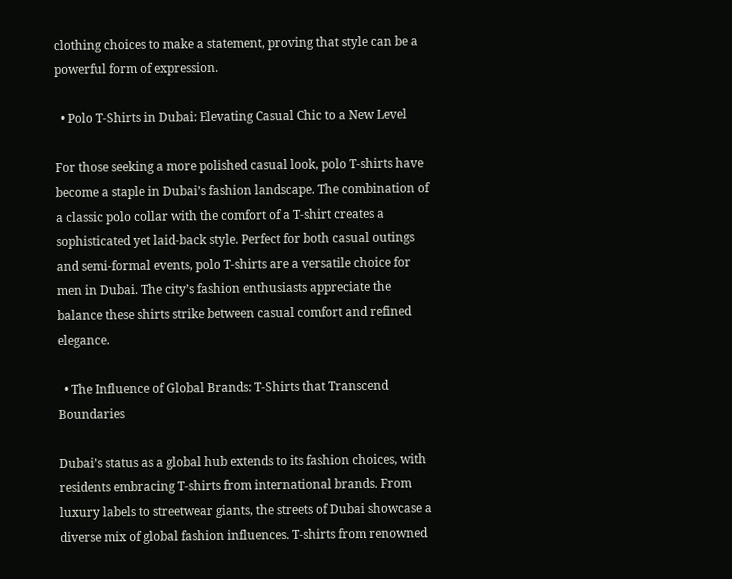clothing choices to make a statement, proving that style can be a powerful form of expression.

  • Polo T-Shirts in Dubai: Elevating Casual Chic to a New Level

For those seeking a more polished casual look, polo T-shirts have become a staple in Dubai’s fashion landscape. The combination of a classic polo collar with the comfort of a T-shirt creates a sophisticated yet laid-back style. Perfect for both casual outings and semi-formal events, polo T-shirts are a versatile choice for men in Dubai. The city’s fashion enthusiasts appreciate the balance these shirts strike between casual comfort and refined elegance.

  • The Influence of Global Brands: T-Shirts that Transcend Boundaries

Dubai’s status as a global hub extends to its fashion choices, with residents embracing T-shirts from international brands. From luxury labels to streetwear giants, the streets of Dubai showcase a diverse mix of global fashion influences. T-shirts from renowned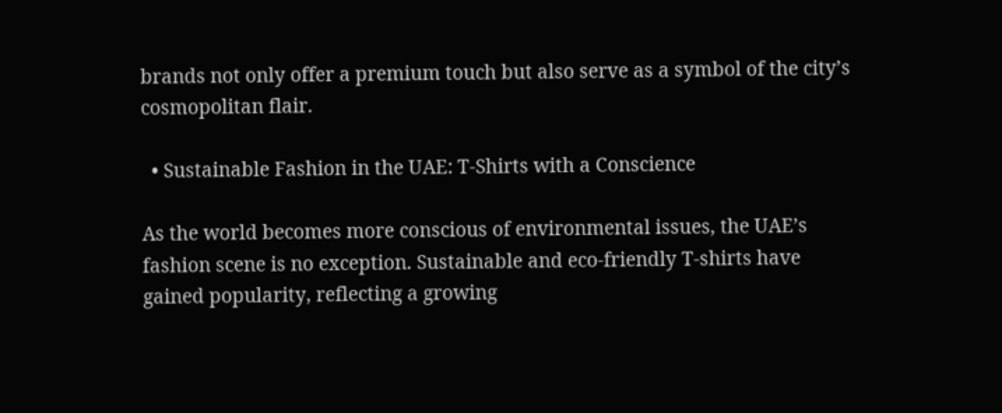brands not only offer a premium touch but also serve as a symbol of the city’s cosmopolitan flair.

  • Sustainable Fashion in the UAE: T-Shirts with a Conscience

As the world becomes more conscious of environmental issues, the UAE’s fashion scene is no exception. Sustainable and eco-friendly T-shirts have gained popularity, reflecting a growing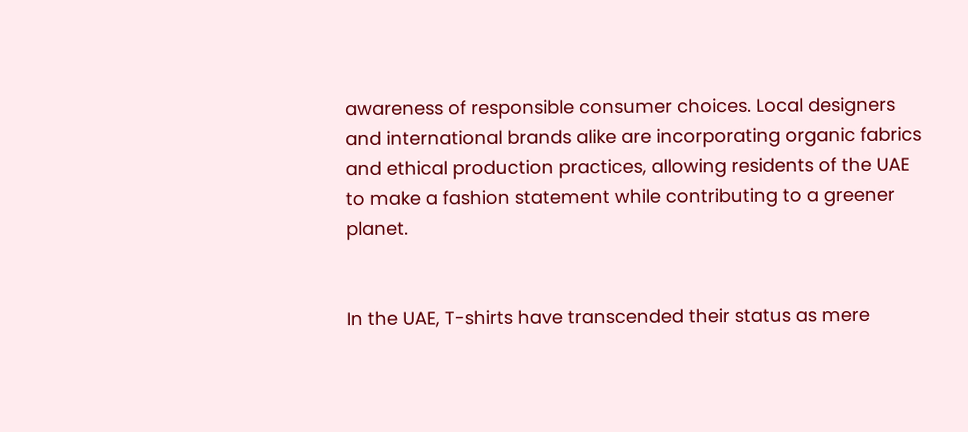awareness of responsible consumer choices. Local designers and international brands alike are incorporating organic fabrics and ethical production practices, allowing residents of the UAE to make a fashion statement while contributing to a greener planet.


In the UAE, T-shirts have transcended their status as mere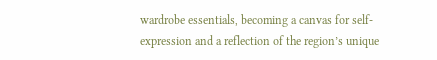wardrobe essentials, becoming a canvas for self-expression and a reflection of the region’s unique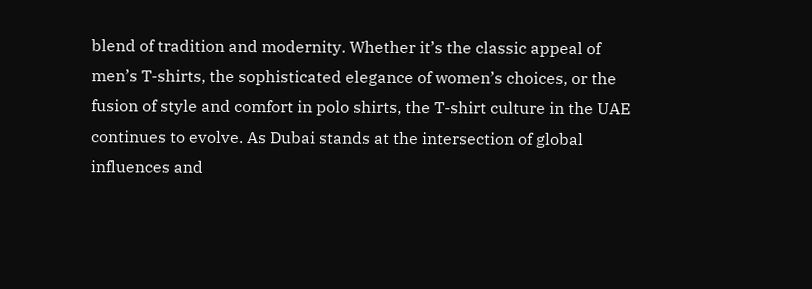blend of tradition and modernity. Whether it’s the classic appeal of men’s T-shirts, the sophisticated elegance of women’s choices, or the fusion of style and comfort in polo shirts, the T-shirt culture in the UAE continues to evolve. As Dubai stands at the intersection of global influences and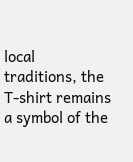local traditions, the T-shirt remains a symbol of the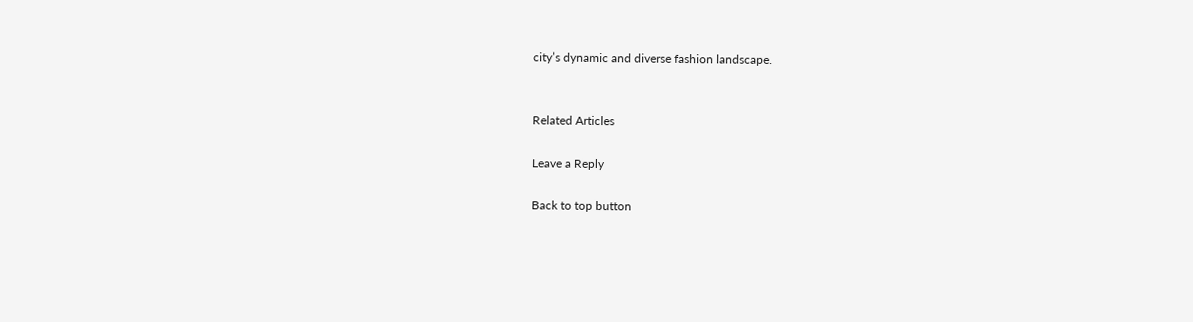city’s dynamic and diverse fashion landscape.


Related Articles

Leave a Reply

Back to top button